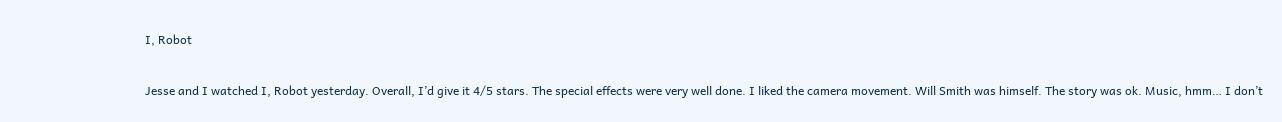I, Robot

Jesse and I watched I, Robot yesterday. Overall, I’d give it 4/5 stars. The special effects were very well done. I liked the camera movement. Will Smith was himself. The story was ok. Music, hmm… I don’t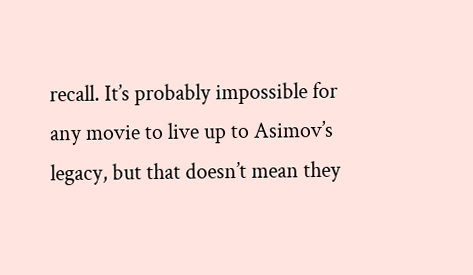recall. It’s probably impossible for any movie to live up to Asimov’s legacy, but that doesn’t mean they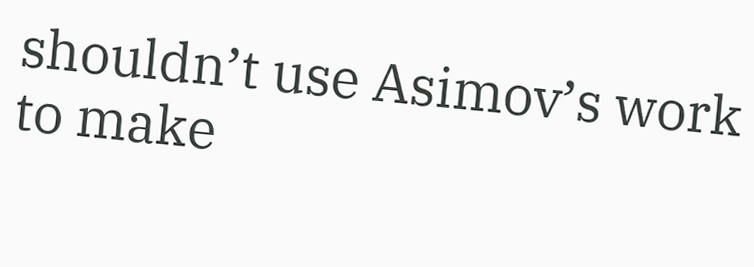shouldn’t use Asimov’s work to make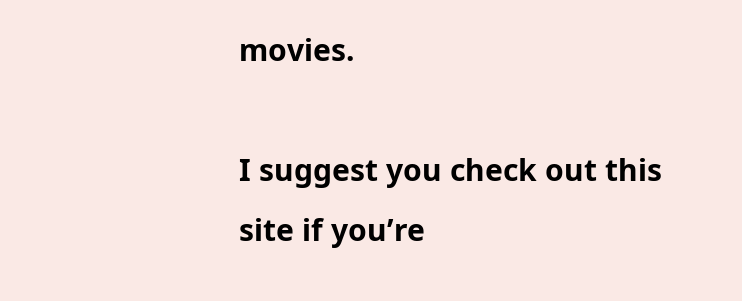movies.

I suggest you check out this site if you’re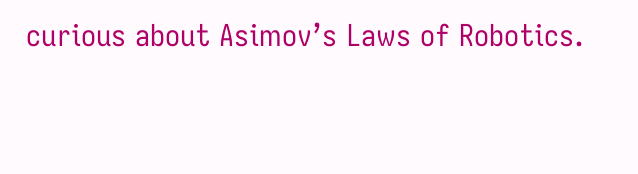curious about Asimov’s Laws of Robotics.